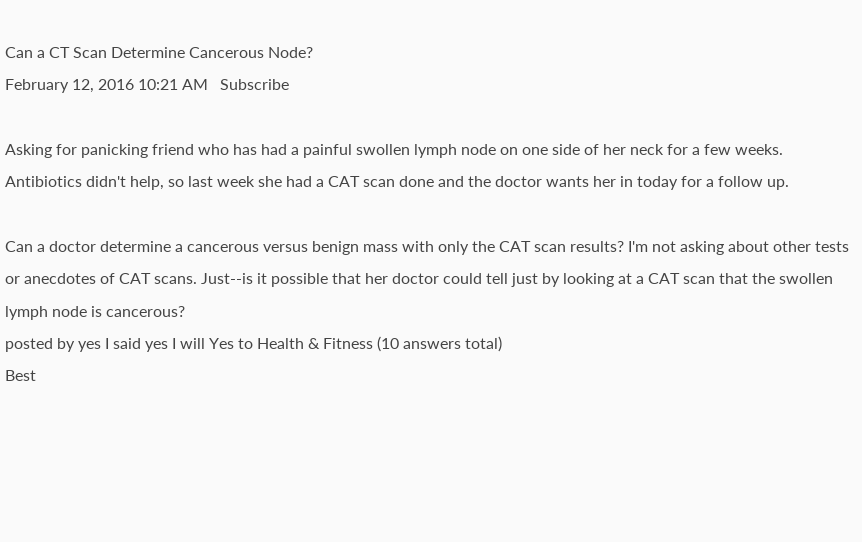Can a CT Scan Determine Cancerous Node?
February 12, 2016 10:21 AM   Subscribe

Asking for panicking friend who has had a painful swollen lymph node on one side of her neck for a few weeks. Antibiotics didn't help, so last week she had a CAT scan done and the doctor wants her in today for a follow up.

Can a doctor determine a cancerous versus benign mass with only the CAT scan results? I'm not asking about other tests or anecdotes of CAT scans. Just--is it possible that her doctor could tell just by looking at a CAT scan that the swollen lymph node is cancerous?
posted by yes I said yes I will Yes to Health & Fitness (10 answers total)
Best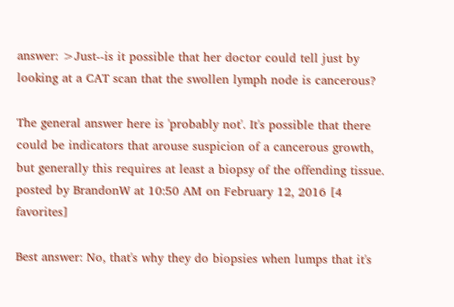answer: >Just--is it possible that her doctor could tell just by looking at a CAT scan that the swollen lymph node is cancerous?

The general answer here is 'probably not'. It's possible that there could be indicators that arouse suspicion of a cancerous growth, but generally this requires at least a biopsy of the offending tissue.
posted by BrandonW at 10:50 AM on February 12, 2016 [4 favorites]

Best answer: No, that's why they do biopsies when lumps that it's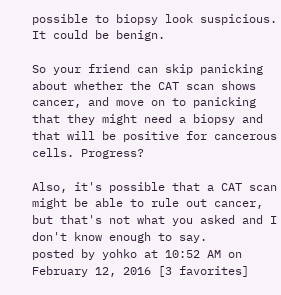possible to biopsy look suspicious. It could be benign.

So your friend can skip panicking about whether the CAT scan shows cancer, and move on to panicking that they might need a biopsy and that will be positive for cancerous cells. Progress?

Also, it's possible that a CAT scan might be able to rule out cancer, but that's not what you asked and I don't know enough to say.
posted by yohko at 10:52 AM on February 12, 2016 [3 favorites]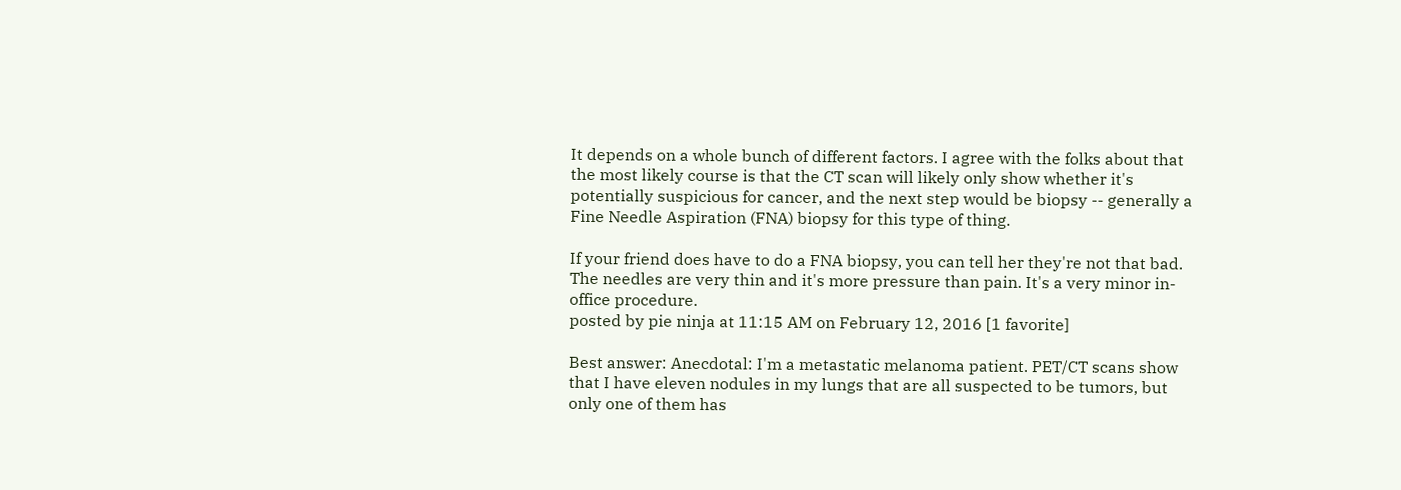It depends on a whole bunch of different factors. I agree with the folks about that the most likely course is that the CT scan will likely only show whether it's potentially suspicious for cancer, and the next step would be biopsy -- generally a Fine Needle Aspiration (FNA) biopsy for this type of thing.

If your friend does have to do a FNA biopsy, you can tell her they're not that bad. The needles are very thin and it's more pressure than pain. It's a very minor in-office procedure.
posted by pie ninja at 11:15 AM on February 12, 2016 [1 favorite]

Best answer: Anecdotal: I'm a metastatic melanoma patient. PET/CT scans show that I have eleven nodules in my lungs that are all suspected to be tumors, but only one of them has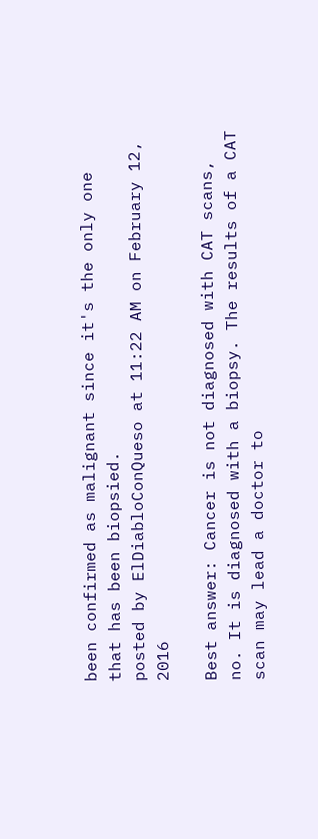been confirmed as malignant since it's the only one that has been biopsied.
posted by ElDiabloConQueso at 11:22 AM on February 12, 2016

Best answer: Cancer is not diagnosed with CAT scans, no. It is diagnosed with a biopsy. The results of a CAT scan may lead a doctor to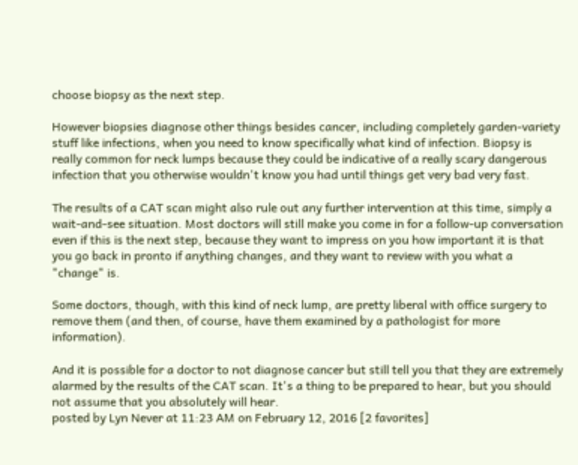choose biopsy as the next step.

However biopsies diagnose other things besides cancer, including completely garden-variety stuff like infections, when you need to know specifically what kind of infection. Biopsy is really common for neck lumps because they could be indicative of a really scary dangerous infection that you otherwise wouldn't know you had until things get very bad very fast.

The results of a CAT scan might also rule out any further intervention at this time, simply a wait-and-see situation. Most doctors will still make you come in for a follow-up conversation even if this is the next step, because they want to impress on you how important it is that you go back in pronto if anything changes, and they want to review with you what a "change" is.

Some doctors, though, with this kind of neck lump, are pretty liberal with office surgery to remove them (and then, of course, have them examined by a pathologist for more information).

And it is possible for a doctor to not diagnose cancer but still tell you that they are extremely alarmed by the results of the CAT scan. It's a thing to be prepared to hear, but you should not assume that you absolutely will hear.
posted by Lyn Never at 11:23 AM on February 12, 2016 [2 favorites]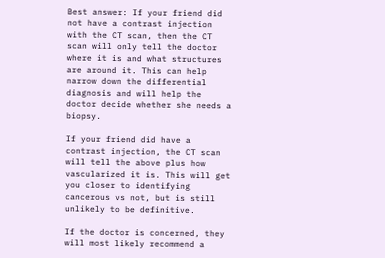Best answer: If your friend did not have a contrast injection with the CT scan, then the CT scan will only tell the doctor where it is and what structures are around it. This can help narrow down the differential diagnosis and will help the doctor decide whether she needs a biopsy.

If your friend did have a contrast injection, the CT scan will tell the above plus how vascularized it is. This will get you closer to identifying cancerous vs not, but is still unlikely to be definitive.

If the doctor is concerned, they will most likely recommend a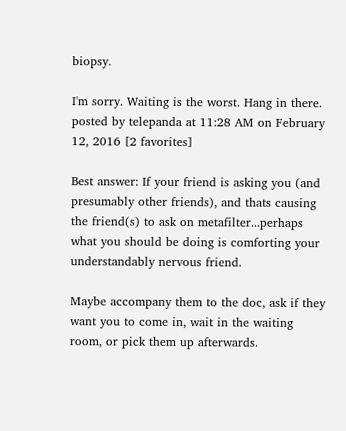biopsy.

I'm sorry. Waiting is the worst. Hang in there.
posted by telepanda at 11:28 AM on February 12, 2016 [2 favorites]

Best answer: If your friend is asking you (and presumably other friends), and thats causing the friend(s) to ask on metafilter...perhaps what you should be doing is comforting your understandably nervous friend.

Maybe accompany them to the doc, ask if they want you to come in, wait in the waiting room, or pick them up afterwards.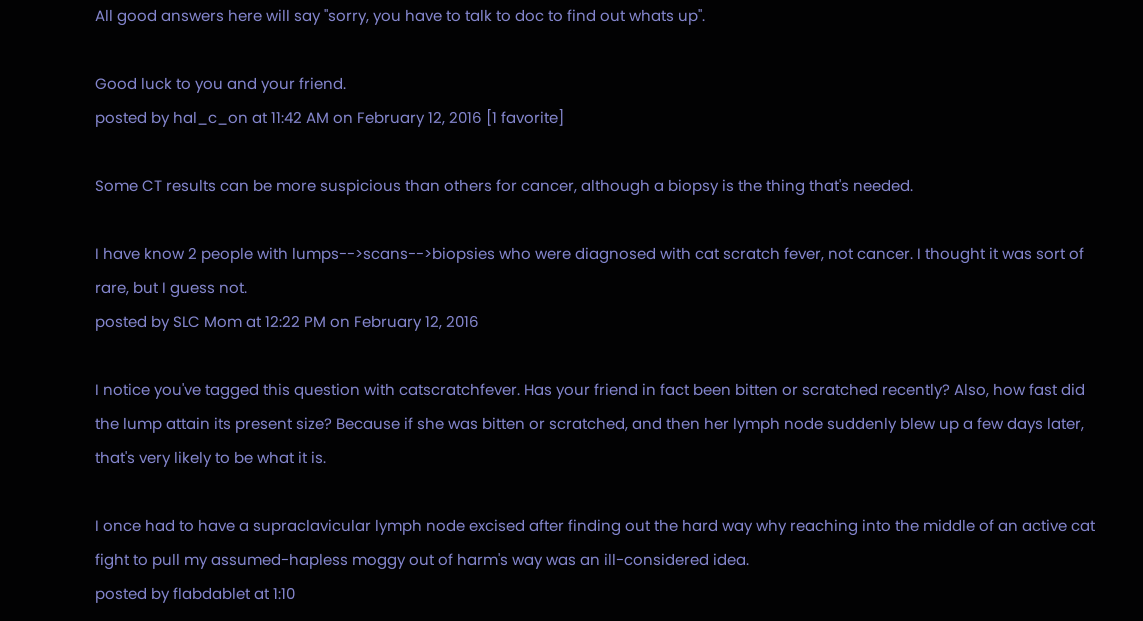All good answers here will say "sorry, you have to talk to doc to find out whats up".

Good luck to you and your friend.
posted by hal_c_on at 11:42 AM on February 12, 2016 [1 favorite]

Some CT results can be more suspicious than others for cancer, although a biopsy is the thing that's needed.

I have know 2 people with lumps-->scans-->biopsies who were diagnosed with cat scratch fever, not cancer. I thought it was sort of rare, but I guess not.
posted by SLC Mom at 12:22 PM on February 12, 2016

I notice you've tagged this question with catscratchfever. Has your friend in fact been bitten or scratched recently? Also, how fast did the lump attain its present size? Because if she was bitten or scratched, and then her lymph node suddenly blew up a few days later, that's very likely to be what it is.

I once had to have a supraclavicular lymph node excised after finding out the hard way why reaching into the middle of an active cat fight to pull my assumed-hapless moggy out of harm's way was an ill-considered idea.
posted by flabdablet at 1:10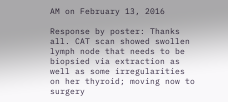AM on February 13, 2016

Response by poster: Thanks all. CAT scan showed swollen lymph node that needs to be biopsied via extraction as well as some irregularities on her thyroid; moving now to surgery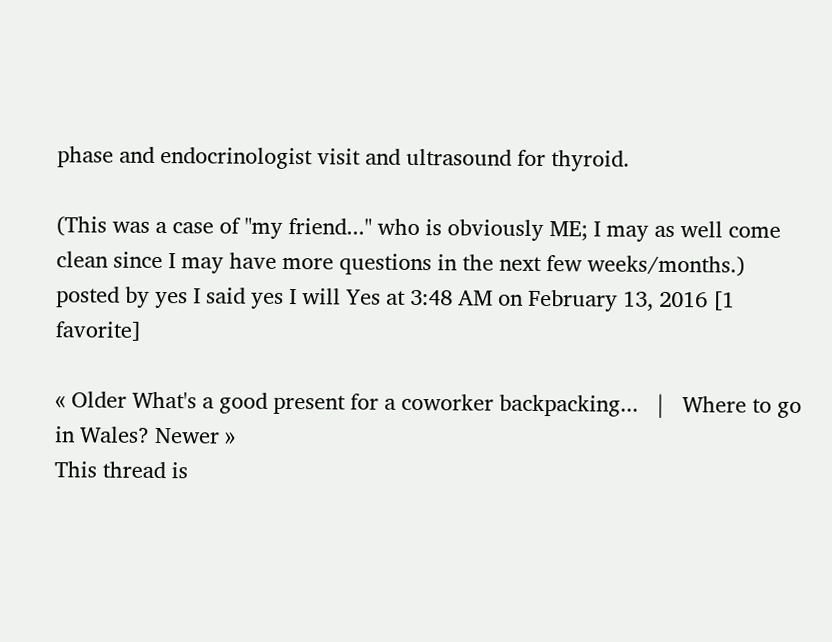phase and endocrinologist visit and ultrasound for thyroid.

(This was a case of "my friend..." who is obviously ME; I may as well come clean since I may have more questions in the next few weeks/months.)
posted by yes I said yes I will Yes at 3:48 AM on February 13, 2016 [1 favorite]

« Older What's a good present for a coworker backpacking...   |   Where to go in Wales? Newer »
This thread is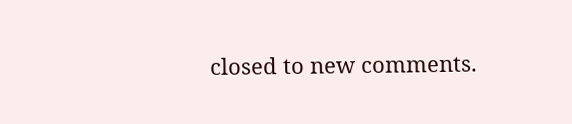closed to new comments.